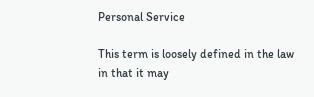Personal Service

This term is loosely defined in the law in that it may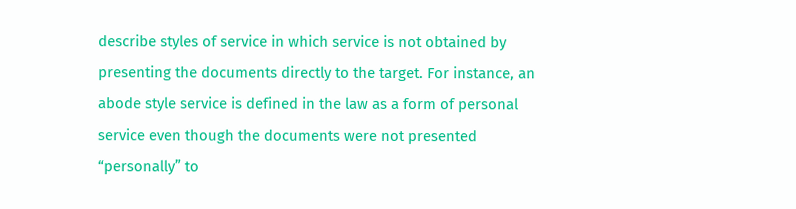describe styles of service in which service is not obtained by presenting the documents directly to the target. For instance, an abode style service is defined in the law as a form of personal service even though the documents were not presented “personally” to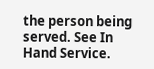the person being served. See In Hand Service.